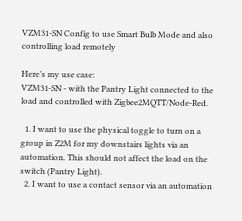VZM31-SN Config to use Smart Bulb Mode and also controlling load remotely

Here’s my use case:
VZM31-SN - with the Pantry Light connected to the load and controlled with Zigbee2MQTT/Node-Red.

  1. I want to use the physical toggle to turn on a group in Z2M for my downstairs lights via an automation. This should not affect the load on the switch (Pantry Light).
  2. I want to use a contact sensor via an automation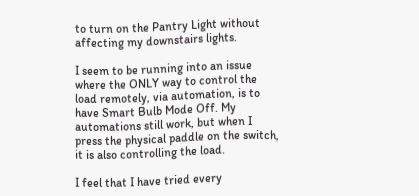to turn on the Pantry Light without affecting my downstairs lights.

I seem to be running into an issue where the ONLY way to control the load remotely, via automation, is to have Smart Bulb Mode Off. My automations still work, but when I press the physical paddle on the switch, it is also controlling the load.

I feel that I have tried every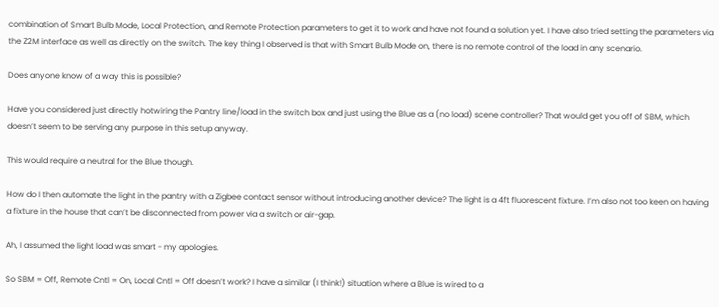combination of Smart Bulb Mode, Local Protection, and Remote Protection parameters to get it to work and have not found a solution yet. I have also tried setting the parameters via the Z2M interface as well as directly on the switch. The key thing I observed is that with Smart Bulb Mode on, there is no remote control of the load in any scenario.

Does anyone know of a way this is possible?

Have you considered just directly hotwiring the Pantry line/load in the switch box and just using the Blue as a (no load) scene controller? That would get you off of SBM, which doesn’t seem to be serving any purpose in this setup anyway.

This would require a neutral for the Blue though.

How do I then automate the light in the pantry with a Zigbee contact sensor without introducing another device? The light is a 4ft fluorescent fixture. I’m also not too keen on having a fixture in the house that can’t be disconnected from power via a switch or air-gap.

Ah, I assumed the light load was smart - my apologies.

So SBM = Off, Remote Cntl = On, Local Cntl = Off doesn’t work? I have a similar (I think!) situation where a Blue is wired to a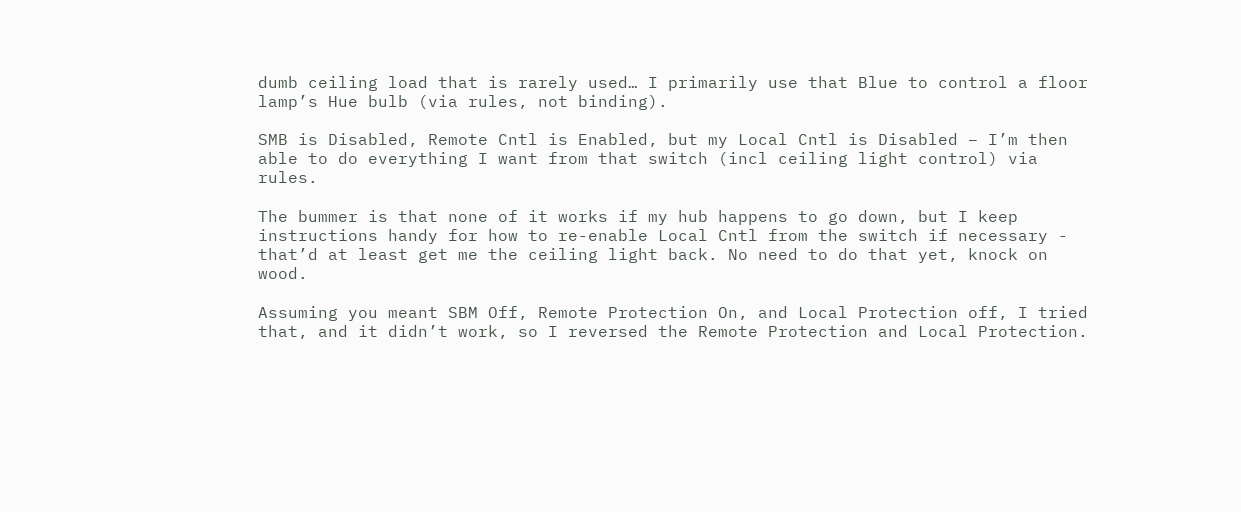dumb ceiling load that is rarely used… I primarily use that Blue to control a floor lamp’s Hue bulb (via rules, not binding).

SMB is Disabled, Remote Cntl is Enabled, but my Local Cntl is Disabled – I’m then able to do everything I want from that switch (incl ceiling light control) via rules.

The bummer is that none of it works if my hub happens to go down, but I keep instructions handy for how to re-enable Local Cntl from the switch if necessary - that’d at least get me the ceiling light back. No need to do that yet, knock on wood.

Assuming you meant SBM Off, Remote Protection On, and Local Protection off, I tried that, and it didn’t work, so I reversed the Remote Protection and Local Protection.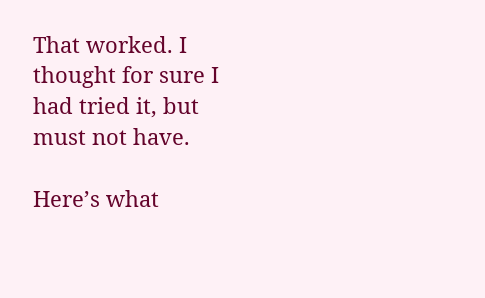That worked. I thought for sure I had tried it, but must not have.

Here’s what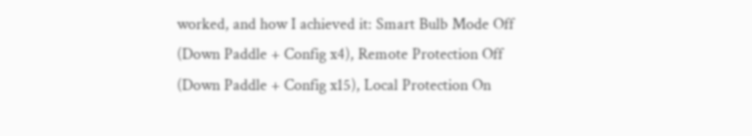worked, and how I achieved it: Smart Bulb Mode Off (Down Paddle + Config x4), Remote Protection Off (Down Paddle + Config x15), Local Protection On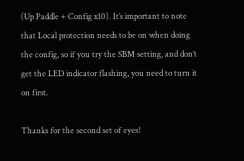(Up Paddle + Config x10). It’s important to note that Local protection needs to be on when doing the config, so if you try the SBM setting, and don’t get the LED indicator flashing, you need to turn it on first.

Thanks for the second set of eyes!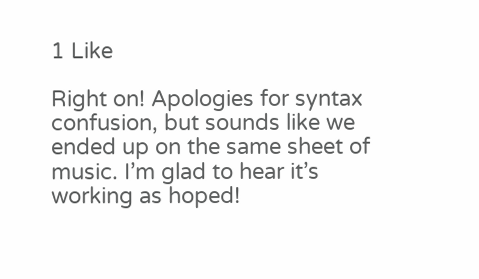1 Like

Right on! Apologies for syntax confusion, but sounds like we ended up on the same sheet of music. I’m glad to hear it’s working as hoped!